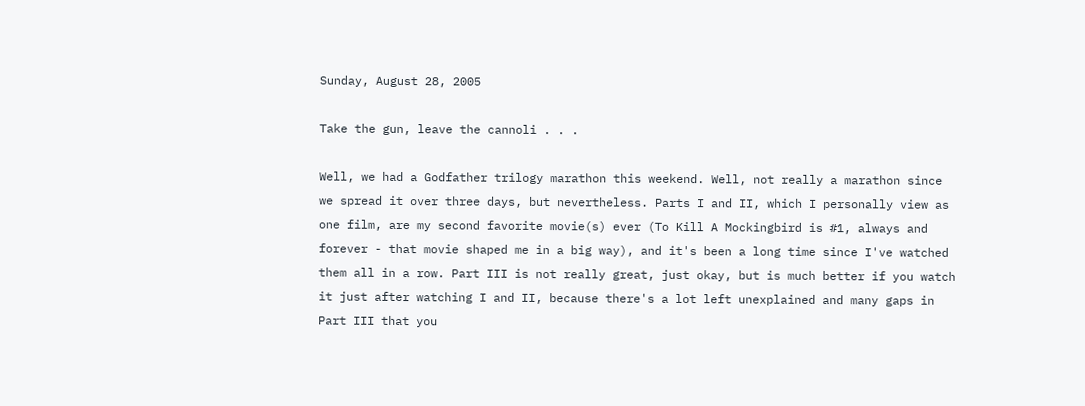Sunday, August 28, 2005

Take the gun, leave the cannoli . . .

Well, we had a Godfather trilogy marathon this weekend. Well, not really a marathon since we spread it over three days, but nevertheless. Parts I and II, which I personally view as one film, are my second favorite movie(s) ever (To Kill A Mockingbird is #1, always and forever - that movie shaped me in a big way), and it's been a long time since I've watched them all in a row. Part III is not really great, just okay, but is much better if you watch it just after watching I and II, because there's a lot left unexplained and many gaps in Part III that you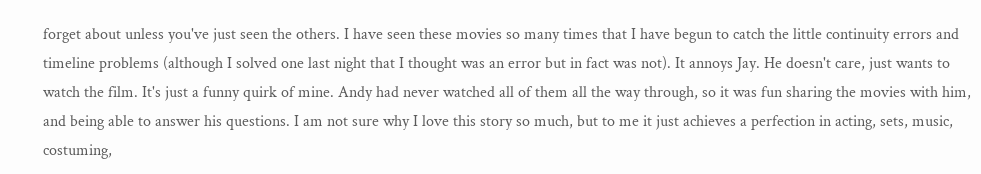forget about unless you've just seen the others. I have seen these movies so many times that I have begun to catch the little continuity errors and timeline problems (although I solved one last night that I thought was an error but in fact was not). It annoys Jay. He doesn't care, just wants to watch the film. It's just a funny quirk of mine. Andy had never watched all of them all the way through, so it was fun sharing the movies with him, and being able to answer his questions. I am not sure why I love this story so much, but to me it just achieves a perfection in acting, sets, music, costuming,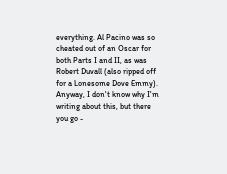everything. Al Pacino was so cheated out of an Oscar for both Parts I and II, as was Robert Duvall (also ripped off for a Lonesome Dove Emmy). Anyway, I don't know why I'm writing about this, but there you go -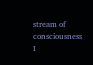stream of consciousness I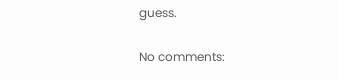guess.

No comments: